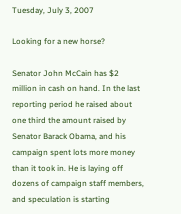Tuesday, July 3, 2007

Looking for a new horse?

Senator John McCain has $2 million in cash on hand. In the last reporting period he raised about one third the amount raised by Senator Barack Obama, and his campaign spent lots more money than it took in. He is laying off dozens of campaign staff members, and speculation is starting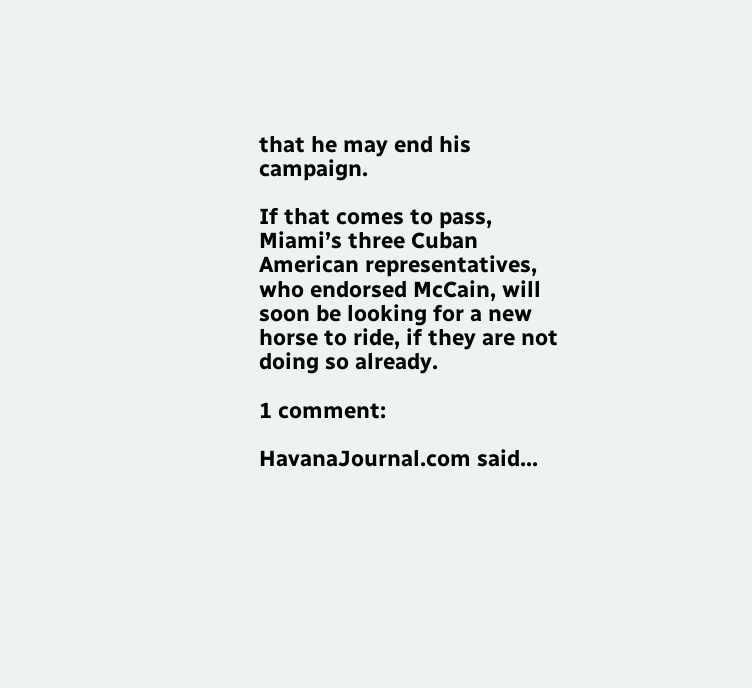that he may end his campaign.

If that comes to pass, Miami’s three Cuban American representatives, who endorsed McCain, will soon be looking for a new horse to ride, if they are not doing so already.

1 comment:

HavanaJournal.com said...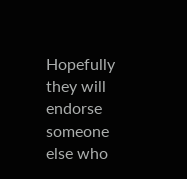Hopefully they will endorse someone else who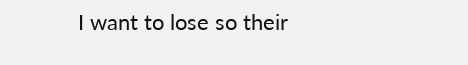I want to lose so their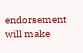endorsement will make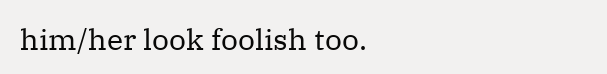him/her look foolish too.